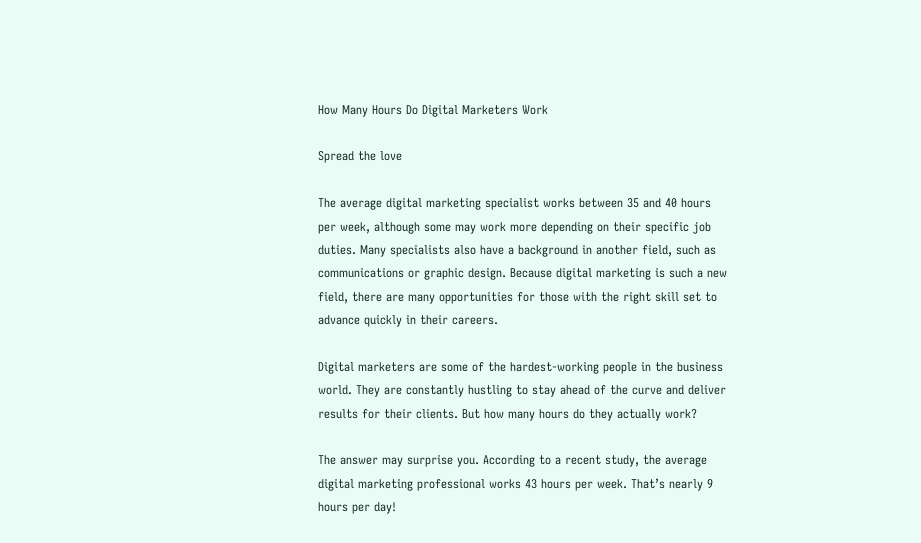How Many Hours Do Digital Marketers Work

Spread the love

The average digital marketing specialist works between 35 and 40 hours per week, although some may work more depending on their specific job duties. Many specialists also have a background in another field, such as communications or graphic design. Because digital marketing is such a new field, there are many opportunities for those with the right skill set to advance quickly in their careers.

Digital marketers are some of the hardest-working people in the business world. They are constantly hustling to stay ahead of the curve and deliver results for their clients. But how many hours do they actually work?

The answer may surprise you. According to a recent study, the average digital marketing professional works 43 hours per week. That’s nearly 9 hours per day!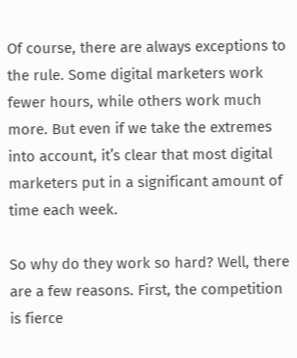Of course, there are always exceptions to the rule. Some digital marketers work fewer hours, while others work much more. But even if we take the extremes into account, it’s clear that most digital marketers put in a significant amount of time each week.

So why do they work so hard? Well, there are a few reasons. First, the competition is fierce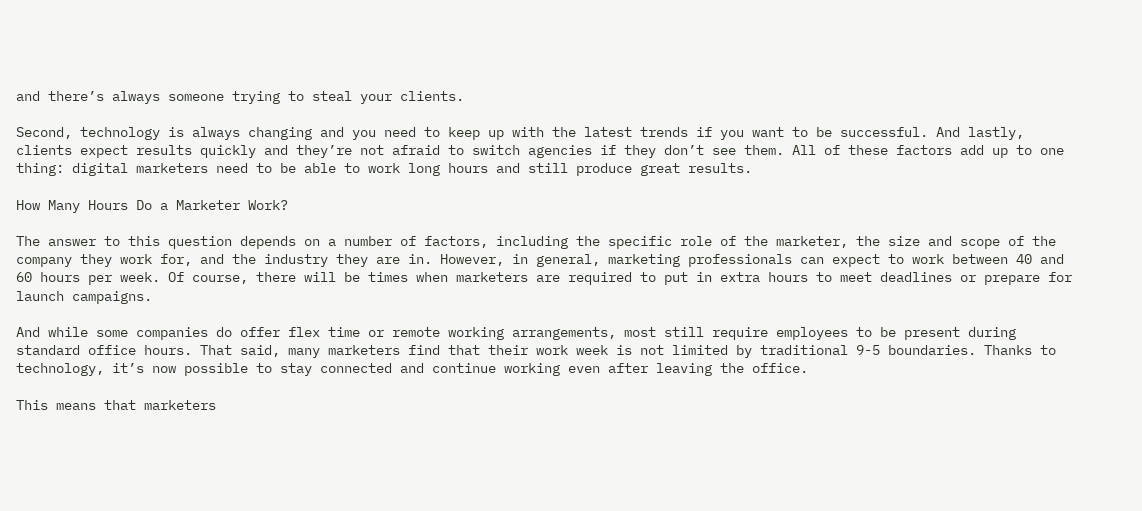and there’s always someone trying to steal your clients.

Second, technology is always changing and you need to keep up with the latest trends if you want to be successful. And lastly, clients expect results quickly and they’re not afraid to switch agencies if they don’t see them. All of these factors add up to one thing: digital marketers need to be able to work long hours and still produce great results.

How Many Hours Do a Marketer Work?

The answer to this question depends on a number of factors, including the specific role of the marketer, the size and scope of the company they work for, and the industry they are in. However, in general, marketing professionals can expect to work between 40 and 60 hours per week. Of course, there will be times when marketers are required to put in extra hours to meet deadlines or prepare for launch campaigns.

And while some companies do offer flex time or remote working arrangements, most still require employees to be present during standard office hours. That said, many marketers find that their work week is not limited by traditional 9-5 boundaries. Thanks to technology, it’s now possible to stay connected and continue working even after leaving the office.

This means that marketers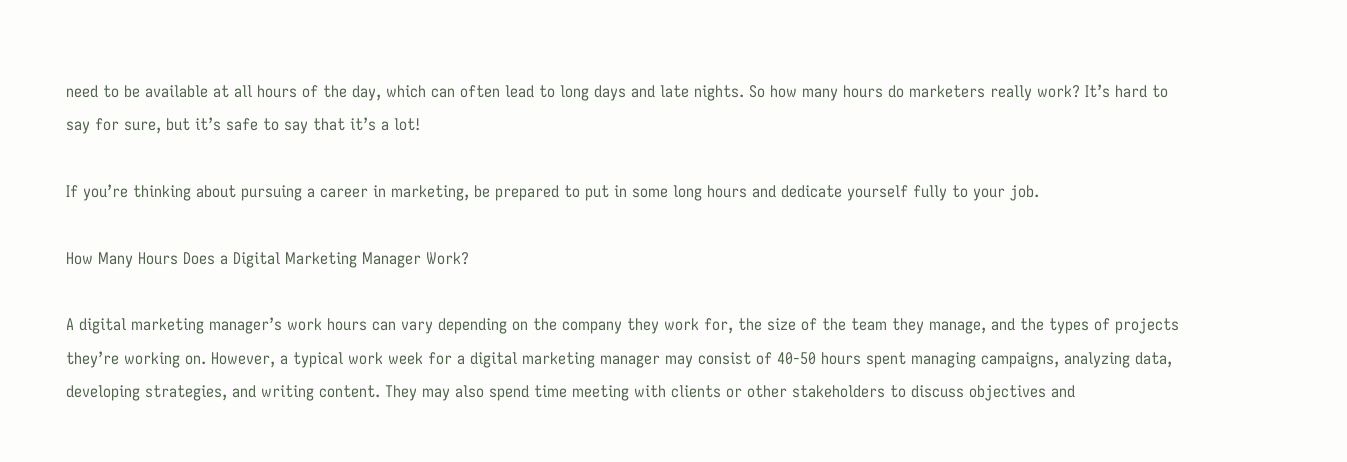need to be available at all hours of the day, which can often lead to long days and late nights. So how many hours do marketers really work? It’s hard to say for sure, but it’s safe to say that it’s a lot!

If you’re thinking about pursuing a career in marketing, be prepared to put in some long hours and dedicate yourself fully to your job.

How Many Hours Does a Digital Marketing Manager Work?

A digital marketing manager’s work hours can vary depending on the company they work for, the size of the team they manage, and the types of projects they’re working on. However, a typical work week for a digital marketing manager may consist of 40-50 hours spent managing campaigns, analyzing data, developing strategies, and writing content. They may also spend time meeting with clients or other stakeholders to discuss objectives and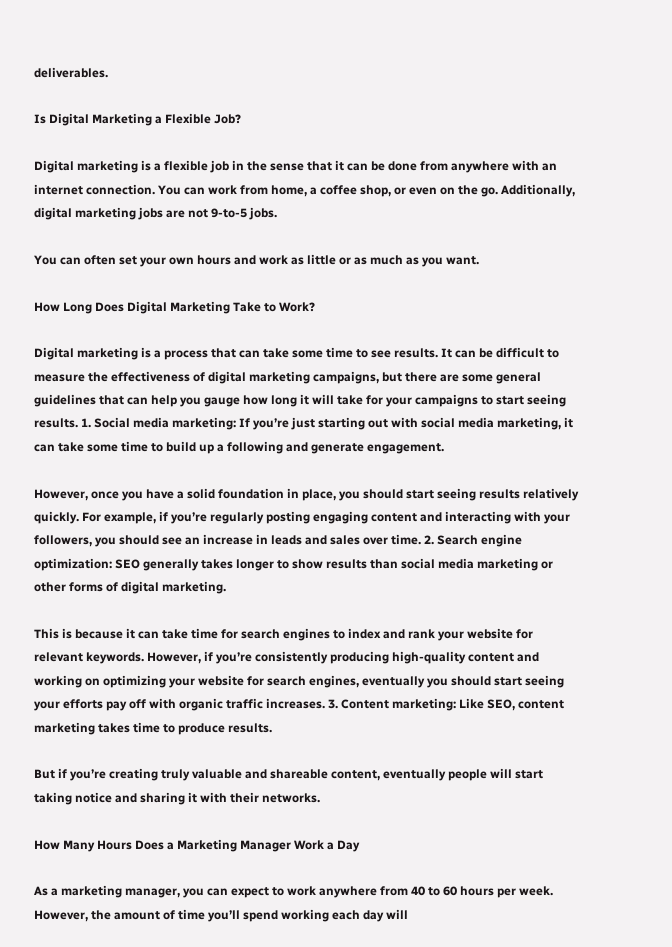deliverables.

Is Digital Marketing a Flexible Job?

Digital marketing is a flexible job in the sense that it can be done from anywhere with an internet connection. You can work from home, a coffee shop, or even on the go. Additionally, digital marketing jobs are not 9-to-5 jobs.

You can often set your own hours and work as little or as much as you want.

How Long Does Digital Marketing Take to Work?

Digital marketing is a process that can take some time to see results. It can be difficult to measure the effectiveness of digital marketing campaigns, but there are some general guidelines that can help you gauge how long it will take for your campaigns to start seeing results. 1. Social media marketing: If you’re just starting out with social media marketing, it can take some time to build up a following and generate engagement.

However, once you have a solid foundation in place, you should start seeing results relatively quickly. For example, if you’re regularly posting engaging content and interacting with your followers, you should see an increase in leads and sales over time. 2. Search engine optimization: SEO generally takes longer to show results than social media marketing or other forms of digital marketing.

This is because it can take time for search engines to index and rank your website for relevant keywords. However, if you’re consistently producing high-quality content and working on optimizing your website for search engines, eventually you should start seeing your efforts pay off with organic traffic increases. 3. Content marketing: Like SEO, content marketing takes time to produce results.

But if you’re creating truly valuable and shareable content, eventually people will start taking notice and sharing it with their networks.

How Many Hours Does a Marketing Manager Work a Day

As a marketing manager, you can expect to work anywhere from 40 to 60 hours per week. However, the amount of time you’ll spend working each day will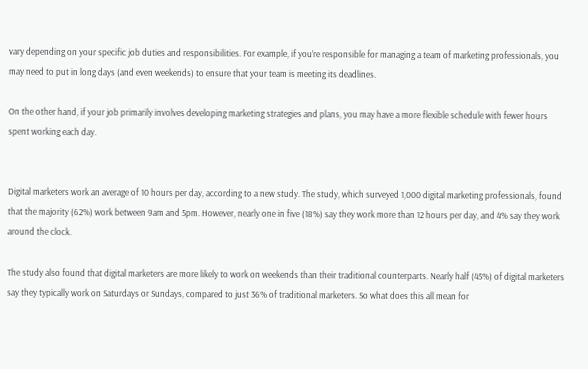vary depending on your specific job duties and responsibilities. For example, if you’re responsible for managing a team of marketing professionals, you may need to put in long days (and even weekends) to ensure that your team is meeting its deadlines.

On the other hand, if your job primarily involves developing marketing strategies and plans, you may have a more flexible schedule with fewer hours spent working each day.


Digital marketers work an average of 10 hours per day, according to a new study. The study, which surveyed 1,000 digital marketing professionals, found that the majority (62%) work between 9am and 5pm. However, nearly one in five (18%) say they work more than 12 hours per day, and 4% say they work around the clock.

The study also found that digital marketers are more likely to work on weekends than their traditional counterparts. Nearly half (45%) of digital marketers say they typically work on Saturdays or Sundays, compared to just 36% of traditional marketers. So what does this all mean for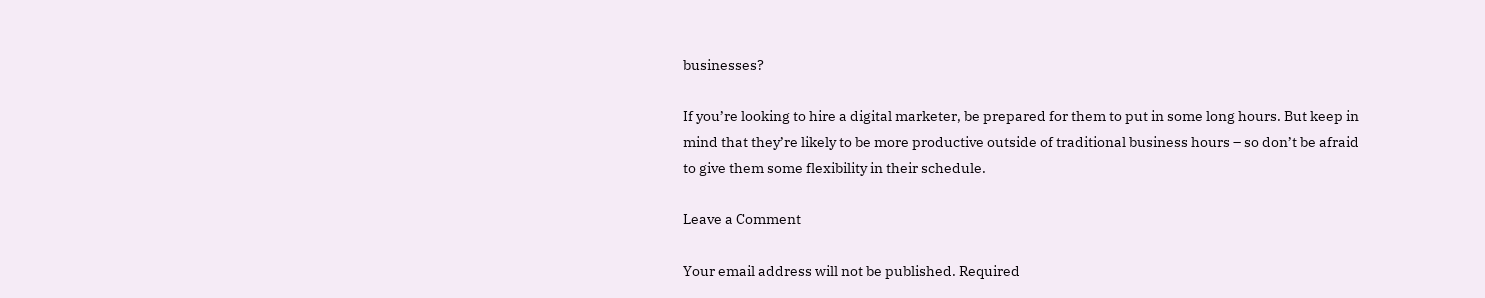businesses?

If you’re looking to hire a digital marketer, be prepared for them to put in some long hours. But keep in mind that they’re likely to be more productive outside of traditional business hours – so don’t be afraid to give them some flexibility in their schedule.

Leave a Comment

Your email address will not be published. Required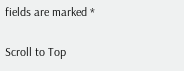fields are marked *

Scroll to Top